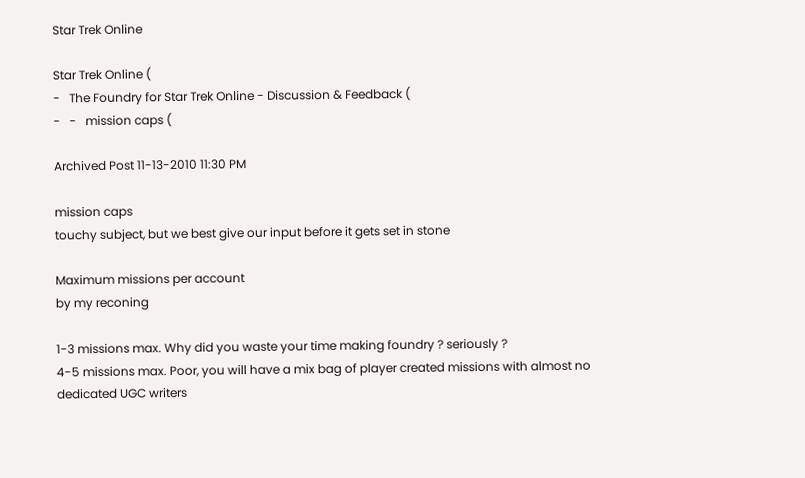Star Trek Online

Star Trek Online (
-   The Foundry for Star Trek Online - Discussion & Feedback (
-   -   mission caps (

Archived Post 11-13-2010 11:30 PM

mission caps
touchy subject, but we best give our input before it gets set in stone

Maximum missions per account
by my reconing

1-3 missions max. Why did you waste your time making foundry ? seriously ?
4-5 missions max. Poor, you will have a mix bag of player created missions with almost no
dedicated UGC writers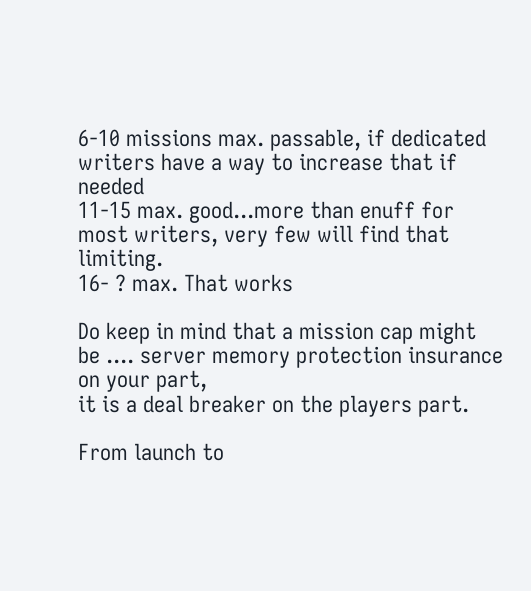6-10 missions max. passable, if dedicated writers have a way to increase that if needed
11-15 max. good...more than enuff for most writers, very few will find that limiting.
16- ? max. That works

Do keep in mind that a mission cap might be .... server memory protection insurance on your part,
it is a deal breaker on the players part.

From launch to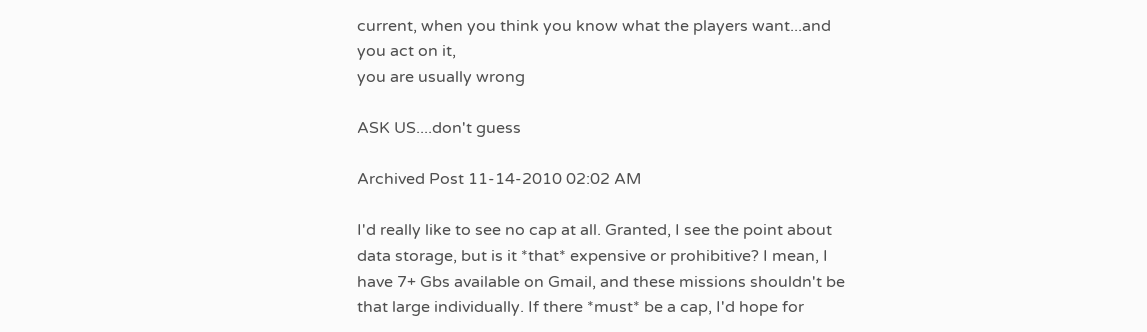current, when you think you know what the players want...and you act on it,
you are usually wrong

ASK US....don't guess

Archived Post 11-14-2010 02:02 AM

I'd really like to see no cap at all. Granted, I see the point about data storage, but is it *that* expensive or prohibitive? I mean, I have 7+ Gbs available on Gmail, and these missions shouldn't be that large individually. If there *must* be a cap, I'd hope for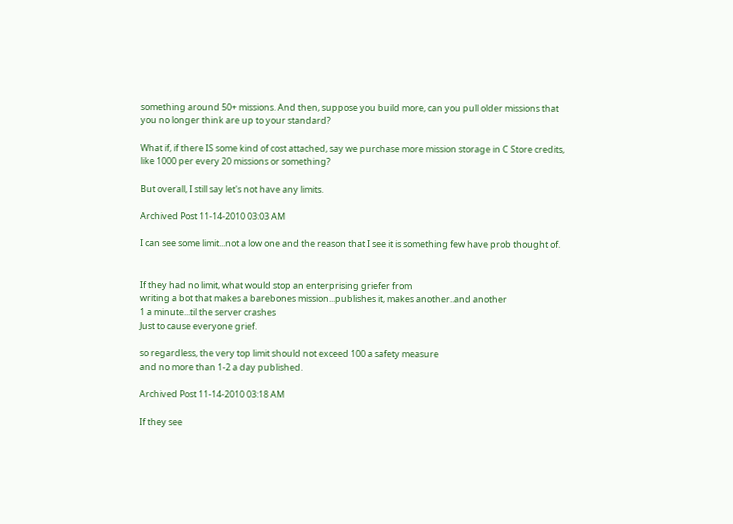something around 50+ missions. And then, suppose you build more, can you pull older missions that you no longer think are up to your standard?

What if, if there IS some kind of cost attached, say we purchase more mission storage in C Store credits, like 1000 per every 20 missions or something?

But overall, I still say let's not have any limits.

Archived Post 11-14-2010 03:03 AM

I can see some limit...not a low one and the reason that I see it is something few have prob thought of.


If they had no limit, what would stop an enterprising griefer from
writing a bot that makes a barebones mission...publishes it, makes another..and another
1 a minute...til the server crashes
Just to cause everyone grief.

so regardless, the very top limit should not exceed 100 a safety measure
and no more than 1-2 a day published.

Archived Post 11-14-2010 03:18 AM

If they see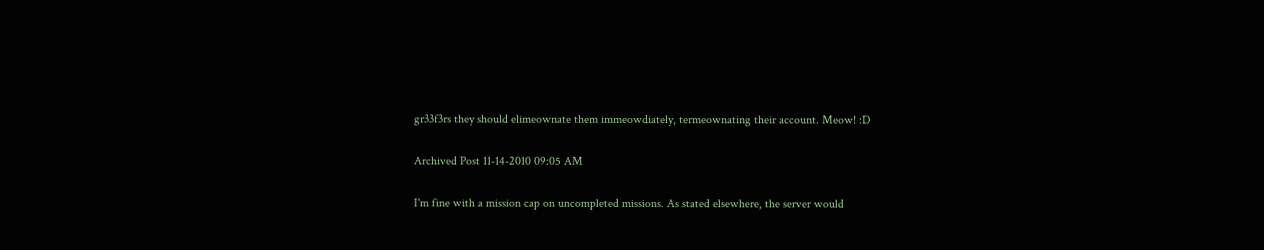gr33f3rs they should elimeownate them immeowdiately, termeownating their account. Meow! :D

Archived Post 11-14-2010 09:05 AM

I'm fine with a mission cap on uncompleted missions. As stated elsewhere, the server would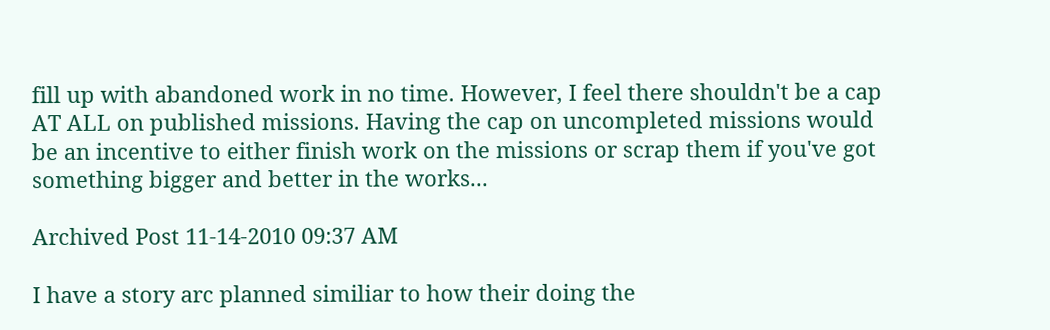fill up with abandoned work in no time. However, I feel there shouldn't be a cap AT ALL on published missions. Having the cap on uncompleted missions would be an incentive to either finish work on the missions or scrap them if you've got something bigger and better in the works...

Archived Post 11-14-2010 09:37 AM

I have a story arc planned similiar to how their doing the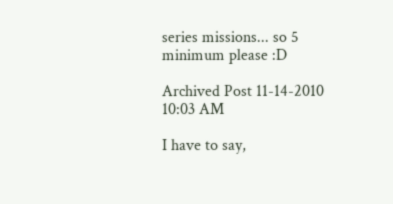series missions... so 5 minimum please :D

Archived Post 11-14-2010 10:03 AM

I have to say,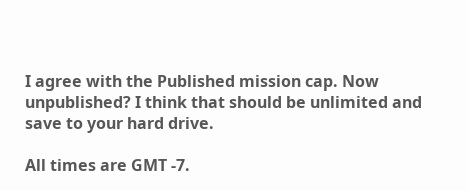I agree with the Published mission cap. Now unpublished? I think that should be unlimited and save to your hard drive.

All times are GMT -7.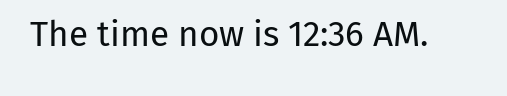The time now is 12:36 AM.